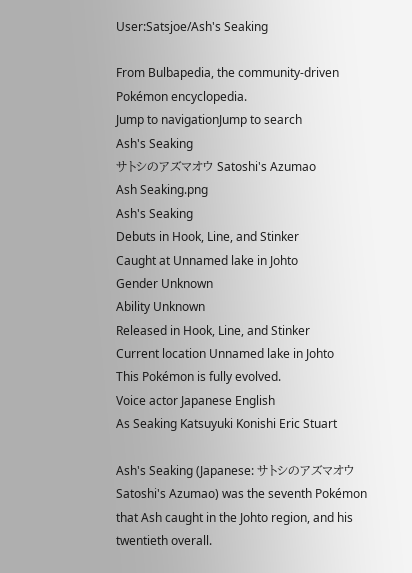User:Satsjoe/Ash's Seaking

From Bulbapedia, the community-driven Pokémon encyclopedia.
Jump to navigationJump to search
Ash's Seaking
サトシのアズマオウ Satoshi's Azumao
Ash Seaking.png
Ash's Seaking
Debuts in Hook, Line, and Stinker
Caught at Unnamed lake in Johto
Gender Unknown
Ability Unknown
Released in Hook, Line, and Stinker
Current location Unnamed lake in Johto
This Pokémon is fully evolved.
Voice actor Japanese English
As Seaking Katsuyuki Konishi Eric Stuart

Ash's Seaking (Japanese: サトシのアズマオウ Satoshi's Azumao) was the seventh Pokémon that Ash caught in the Johto region, and his twentieth overall.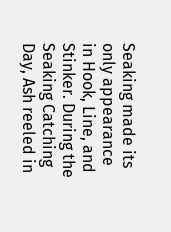Seaking made its only appearance in Hook, Line, and Stinker. During the Seaking Catching Day, Ash reeled in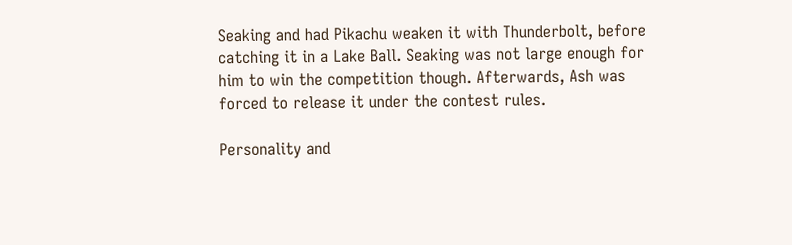Seaking and had Pikachu weaken it with Thunderbolt, before catching it in a Lake Ball. Seaking was not large enough for him to win the competition though. Afterwards, Ash was forced to release it under the contest rules.

Personality and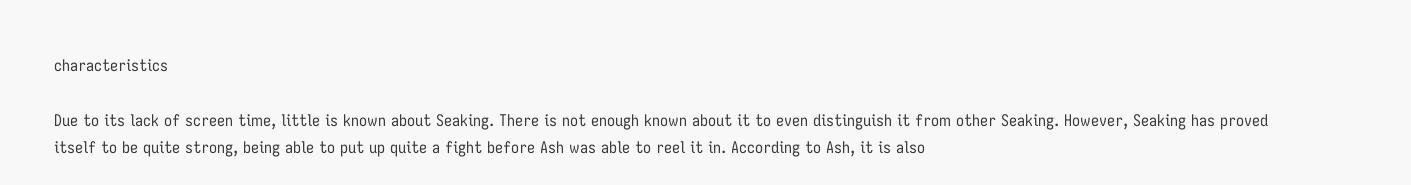characteristics

Due to its lack of screen time, little is known about Seaking. There is not enough known about it to even distinguish it from other Seaking. However, Seaking has proved itself to be quite strong, being able to put up quite a fight before Ash was able to reel it in. According to Ash, it is also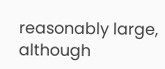reasonably large, although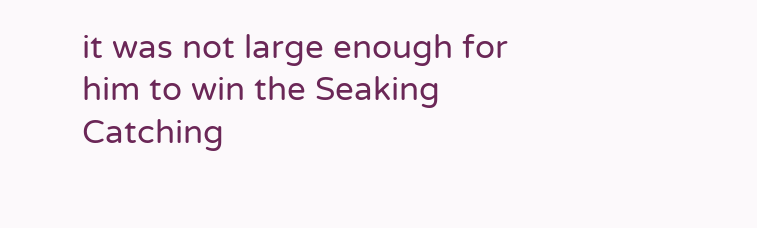it was not large enough for him to win the Seaking Catching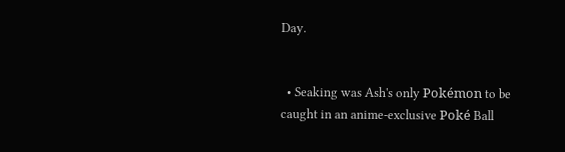Day.


  • Seaking was Ash's only Pokémon to be caught in an anime-exclusive Poké Ball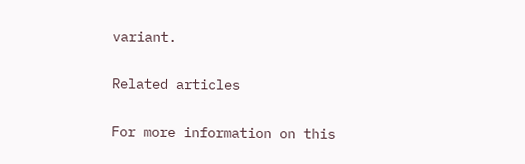variant.

Related articles

For more information on this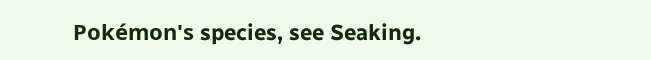Pokémon's species, see Seaking.